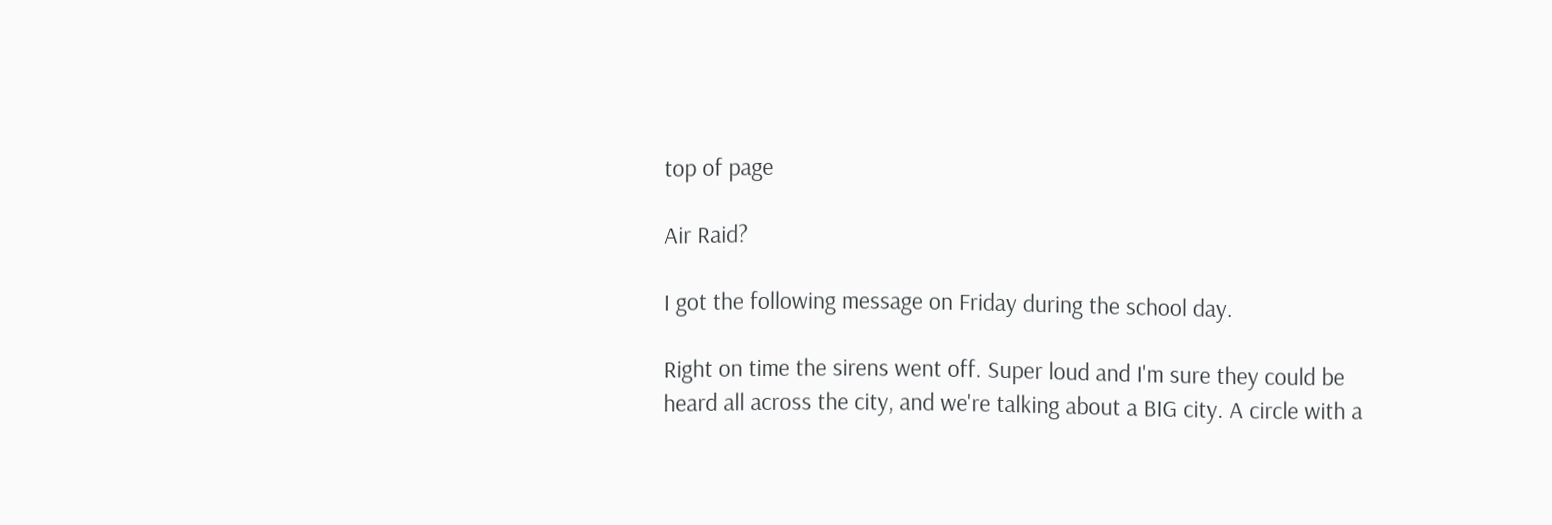top of page

Air Raid?

I got the following message on Friday during the school day.

Right on time the sirens went off. Super loud and I'm sure they could be heard all across the city, and we're talking about a BIG city. A circle with a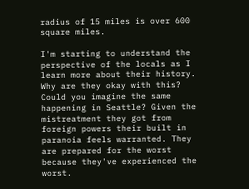radius of 15 miles is over 600 square miles.

I'm starting to understand the perspective of the locals as I learn more about their history. Why are they okay with this? Could you imagine the same happening in Seattle? Given the mistreatment they got from foreign powers their built in paranoia feels warranted. They are prepared for the worst because they've experienced the worst.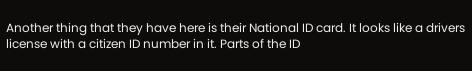Another thing that they have here is their National ID card. It looks like a drivers license with a citizen ID number in it. Parts of the ID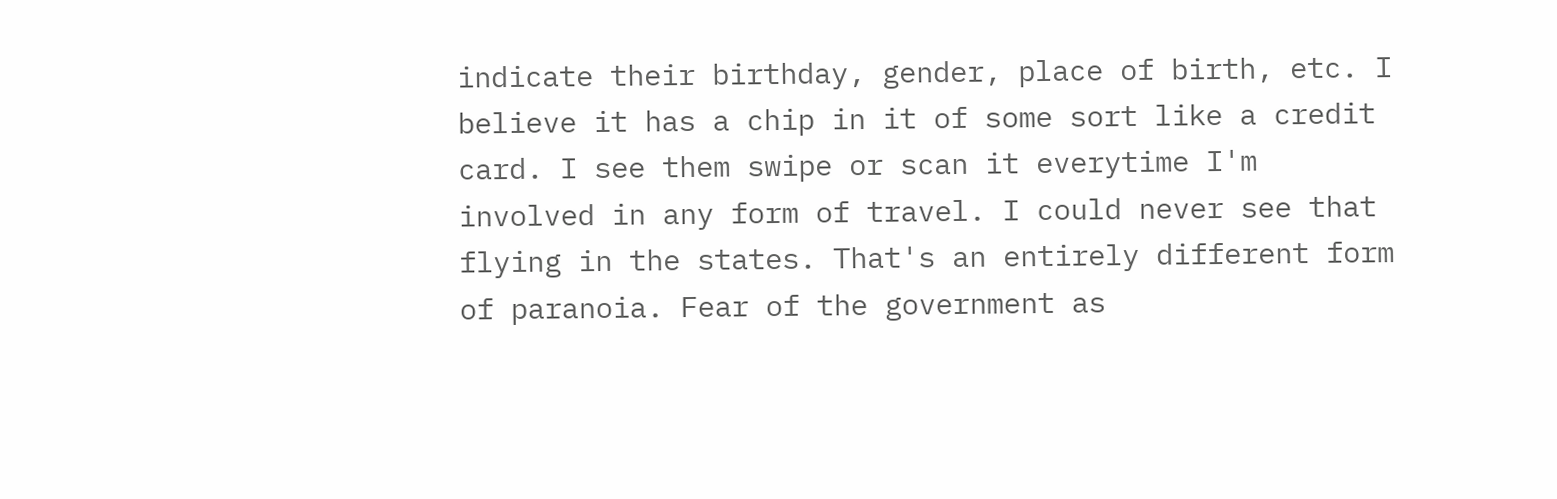indicate their birthday, gender, place of birth, etc. I believe it has a chip in it of some sort like a credit card. I see them swipe or scan it everytime I'm involved in any form of travel. I could never see that flying in the states. That's an entirely different form of paranoia. Fear of the government as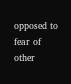opposed to fear of other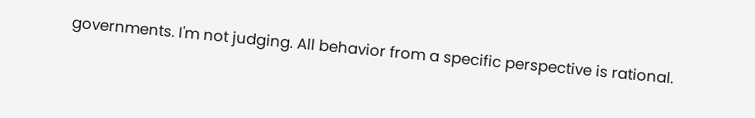governments. I'm not judging. All behavior from a specific perspective is rational.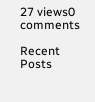27 views0 comments

Recent Posts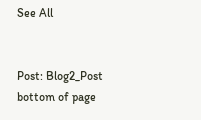See All


Post: Blog2_Post
bottom of page